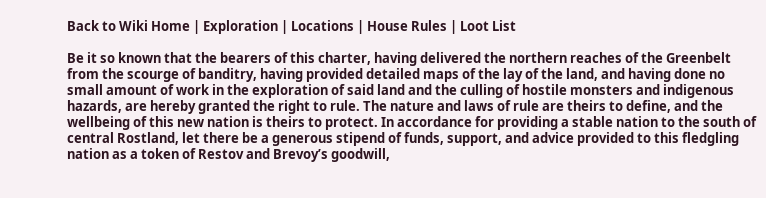Back to Wiki Home | Exploration | Locations | House Rules | Loot List

Be it so known that the bearers of this charter, having delivered the northern reaches of the Greenbelt from the scourge of banditry, having provided detailed maps of the lay of the land, and having done no small amount of work in the exploration of said land and the culling of hostile monsters and indigenous hazards, are hereby granted the right to rule. The nature and laws of rule are theirs to define, and the wellbeing of this new nation is theirs to protect. In accordance for providing a stable nation to the south of central Rostland, let there be a generous stipend of funds, support, and advice provided to this fledgling nation as a token of Restov and Brevoy’s goodwill,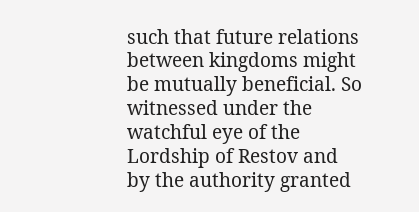such that future relations between kingdoms might be mutually beneficial. So witnessed under the watchful eye of the Lordship of Restov and by the authority granted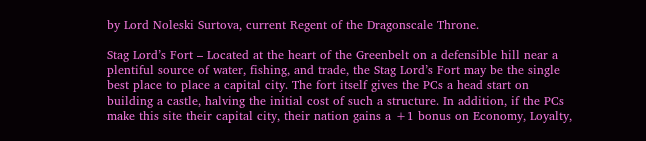by Lord Noleski Surtova, current Regent of the Dragonscale Throne.

Stag Lord’s Fort – Located at the heart of the Greenbelt on a defensible hill near a plentiful source of water, fishing, and trade, the Stag Lord’s Fort may be the single best place to place a capital city. The fort itself gives the PCs a head start on building a castle, halving the initial cost of such a structure. In addition, if the PCs make this site their capital city, their nation gains a +1 bonus on Economy, Loyalty,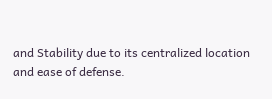and Stability due to its centralized location and ease of defense.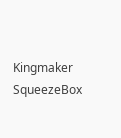Kingmaker SqueezeBox